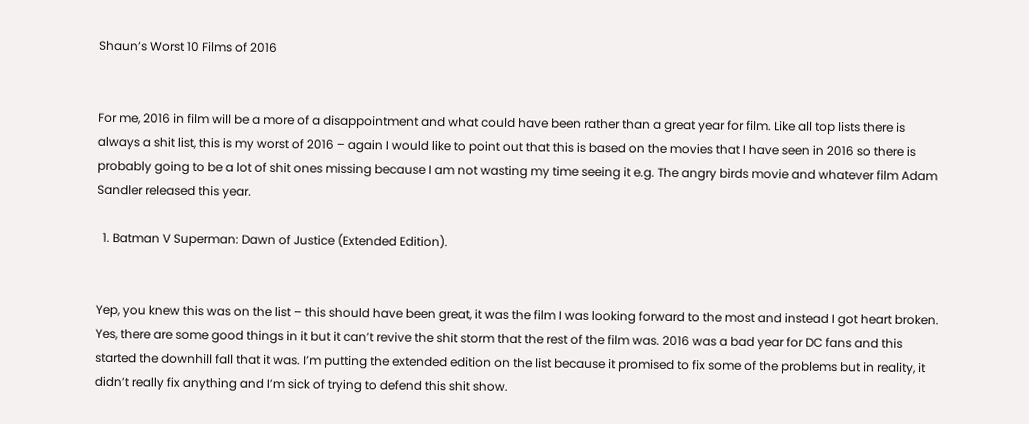Shaun’s Worst 10 Films of 2016


For me, 2016 in film will be a more of a disappointment and what could have been rather than a great year for film. Like all top lists there is always a shit list, this is my worst of 2016 – again I would like to point out that this is based on the movies that I have seen in 2016 so there is probably going to be a lot of shit ones missing because I am not wasting my time seeing it e.g. The angry birds movie and whatever film Adam Sandler released this year.

  1. Batman V Superman: Dawn of Justice (Extended Edition).


Yep, you knew this was on the list – this should have been great, it was the film I was looking forward to the most and instead I got heart broken. Yes, there are some good things in it but it can’t revive the shit storm that the rest of the film was. 2016 was a bad year for DC fans and this started the downhill fall that it was. I’m putting the extended edition on the list because it promised to fix some of the problems but in reality, it didn’t really fix anything and I’m sick of trying to defend this shit show.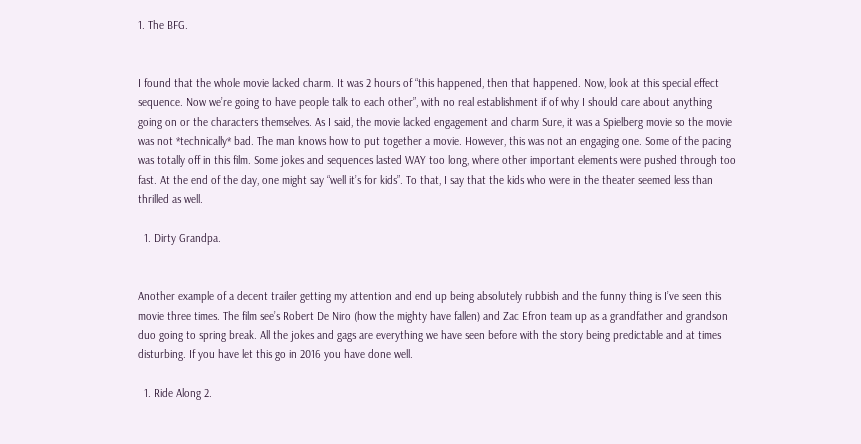1. The BFG.


I found that the whole movie lacked charm. It was 2 hours of “this happened, then that happened. Now, look at this special effect sequence. Now we’re going to have people talk to each other”, with no real establishment if of why I should care about anything going on or the characters themselves. As I said, the movie lacked engagement and charm Sure, it was a Spielberg movie so the movie was not *technically* bad. The man knows how to put together a movie. However, this was not an engaging one. Some of the pacing was totally off in this film. Some jokes and sequences lasted WAY too long, where other important elements were pushed through too fast. At the end of the day, one might say “well it’s for kids”. To that, I say that the kids who were in the theater seemed less than thrilled as well.

  1. Dirty Grandpa.


Another example of a decent trailer getting my attention and end up being absolutely rubbish and the funny thing is I’ve seen this movie three times. The film see’s Robert De Niro (how the mighty have fallen) and Zac Efron team up as a grandfather and grandson duo going to spring break. All the jokes and gags are everything we have seen before with the story being predictable and at times disturbing. If you have let this go in 2016 you have done well.

  1. Ride Along 2.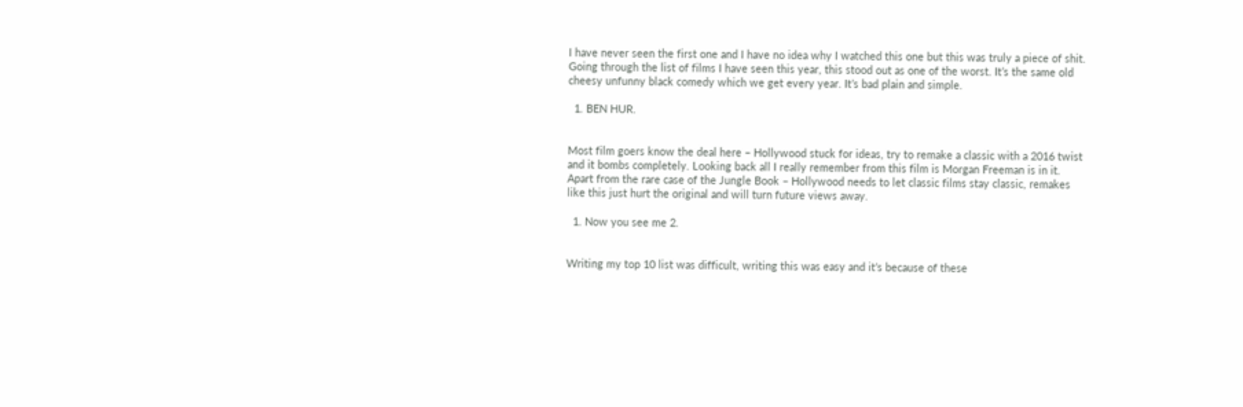I have never seen the first one and I have no idea why I watched this one but this was truly a piece of shit. Going through the list of films I have seen this year, this stood out as one of the worst. It’s the same old cheesy unfunny black comedy which we get every year. It’s bad plain and simple.

  1. BEN HUR.


Most film goers know the deal here – Hollywood stuck for ideas, try to remake a classic with a 2016 twist and it bombs completely. Looking back all I really remember from this film is Morgan Freeman is in it. Apart from the rare case of the Jungle Book – Hollywood needs to let classic films stay classic, remakes like this just hurt the original and will turn future views away.

  1. Now you see me 2.


Writing my top 10 list was difficult, writing this was easy and it’s because of these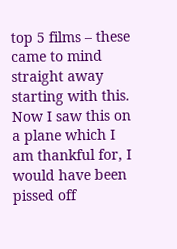top 5 films – these came to mind straight away starting with this. Now I saw this on a plane which I am thankful for, I would have been pissed off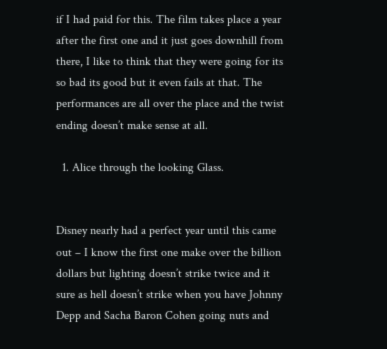if I had paid for this. The film takes place a year after the first one and it just goes downhill from there, I like to think that they were going for its so bad its good but it even fails at that. The performances are all over the place and the twist ending doesn’t make sense at all.

  1. Alice through the looking Glass.


Disney nearly had a perfect year until this came out – I know the first one make over the billion dollars but lighting doesn’t strike twice and it sure as hell doesn’t strike when you have Johnny Depp and Sacha Baron Cohen going nuts and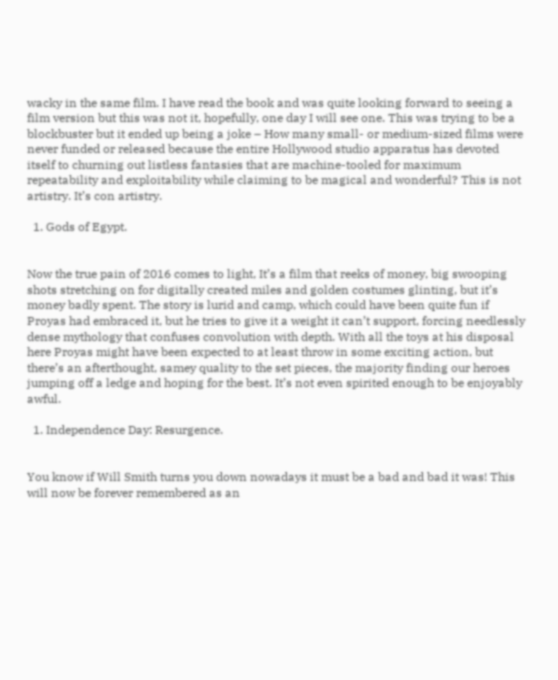wacky in the same film. I have read the book and was quite looking forward to seeing a film version but this was not it, hopefully, one day I will see one. This was trying to be a blockbuster but it ended up being a joke – How many small- or medium-sized films were never funded or released because the entire Hollywood studio apparatus has devoted itself to churning out listless fantasies that are machine-tooled for maximum repeatability and exploitability while claiming to be magical and wonderful? This is not artistry. It’s con artistry.

  1. Gods of Egypt.


Now the true pain of 2016 comes to light, It’s a film that reeks of money, big swooping shots stretching on for digitally created miles and golden costumes glinting, but it’s money badly spent. The story is lurid and camp, which could have been quite fun if Proyas had embraced it, but he tries to give it a weight it can’t support, forcing needlessly dense mythology that confuses convolution with depth. With all the toys at his disposal here Proyas might have been expected to at least throw in some exciting action, but there’s an afterthought, samey quality to the set pieces, the majority finding our heroes jumping off a ledge and hoping for the best. It’s not even spirited enough to be enjoyably awful.

  1. Independence Day: Resurgence.


You know if Will Smith turns you down nowadays it must be a bad and bad it was! This will now be forever remembered as an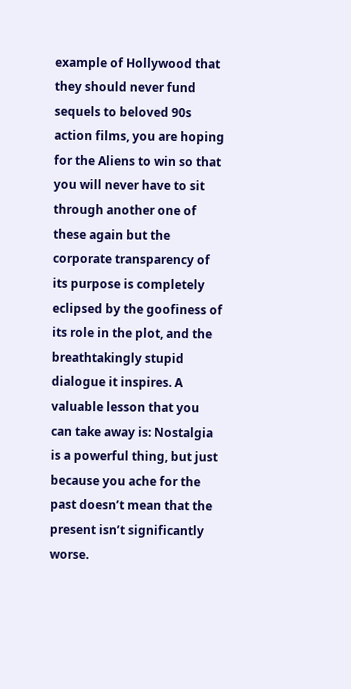example of Hollywood that they should never fund sequels to beloved 90s action films, you are hoping for the Aliens to win so that you will never have to sit through another one of these again but the corporate transparency of its purpose is completely eclipsed by the goofiness of its role in the plot, and the breathtakingly stupid dialogue it inspires. A valuable lesson that you can take away is: Nostalgia is a powerful thing, but just because you ache for the past doesn’t mean that the present isn’t significantly worse.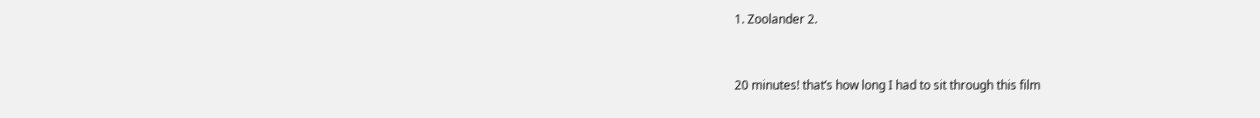1. Zoolander 2.


20 minutes! that’s how long I had to sit through this film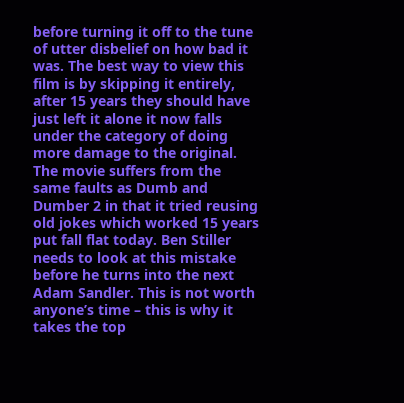before turning it off to the tune of utter disbelief on how bad it was. The best way to view this film is by skipping it entirely, after 15 years they should have just left it alone it now falls under the category of doing more damage to the original. The movie suffers from the same faults as Dumb and Dumber 2 in that it tried reusing old jokes which worked 15 years put fall flat today. Ben Stiller needs to look at this mistake before he turns into the next Adam Sandler. This is not worth anyone’s time – this is why it takes the top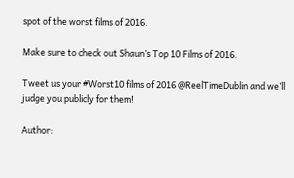spot of the worst films of 2016.

Make sure to check out Shaun’s Top 10 Films of 2016.

Tweet us your #Worst10 films of 2016 @ReelTimeDublin and we’ll judge you publicly for them!

Author: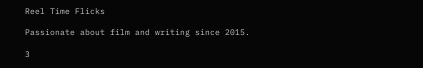Reel Time Flicks

Passionate about film and writing since 2015.

3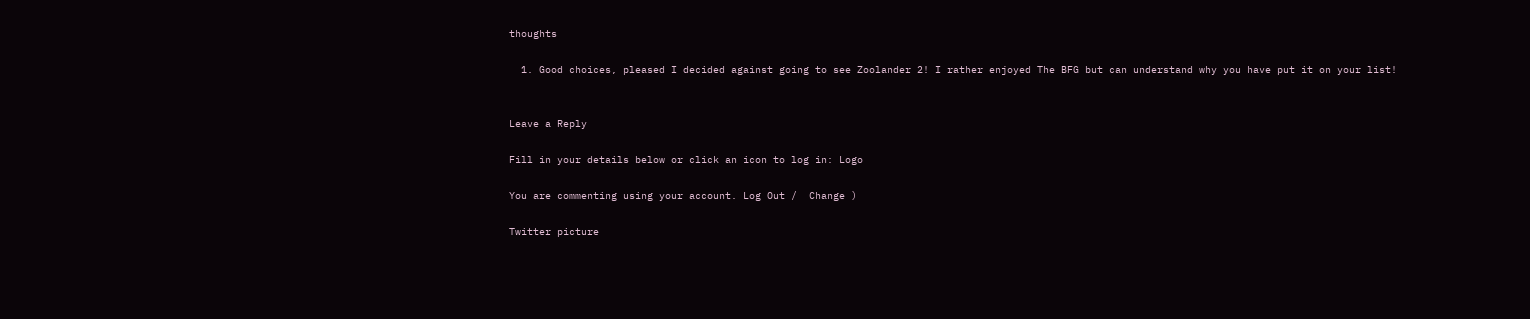thoughts

  1. Good choices, pleased I decided against going to see Zoolander 2! I rather enjoyed The BFG but can understand why you have put it on your list!


Leave a Reply

Fill in your details below or click an icon to log in: Logo

You are commenting using your account. Log Out /  Change )

Twitter picture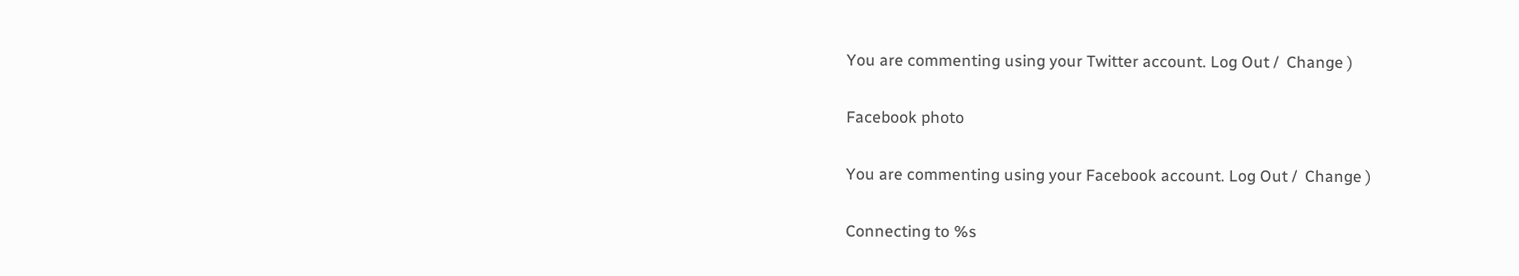You are commenting using your Twitter account. Log Out /  Change )

Facebook photo

You are commenting using your Facebook account. Log Out /  Change )

Connecting to %s